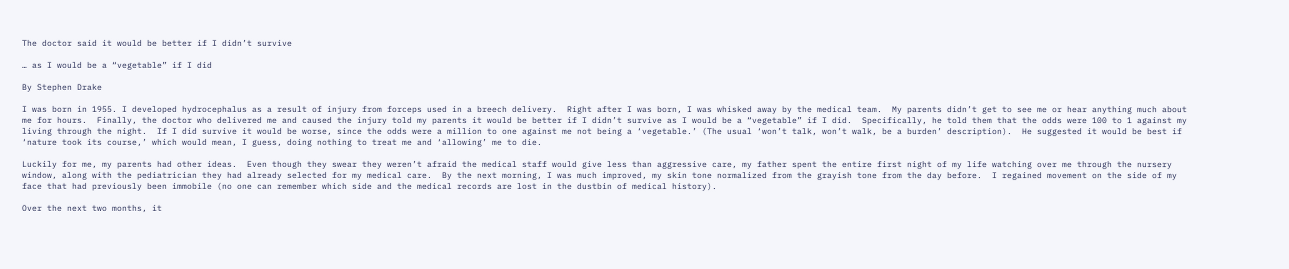The doctor said it would be better if I didn’t survive

… as I would be a “vegetable” if I did

By Stephen Drake

I was born in 1955. I developed hydrocephalus as a result of injury from forceps used in a breech delivery.  Right after I was born, I was whisked away by the medical team.  My parents didn’t get to see me or hear anything much about me for hours.  Finally, the doctor who delivered me and caused the injury told my parents it would be better if I didn’t survive as I would be a “vegetable” if I did.  Specifically, he told them that the odds were 100 to 1 against my living through the night.  If I did survive it would be worse, since the odds were a million to one against me not being a ‘vegetable.’ (The usual ‘won’t talk, won’t walk, be a burden’ description).  He suggested it would be best if ‘nature took its course,’ which would mean, I guess, doing nothing to treat me and ‘allowing’ me to die.

Luckily for me, my parents had other ideas.  Even though they swear they weren’t afraid the medical staff would give less than aggressive care, my father spent the entire first night of my life watching over me through the nursery window, along with the pediatrician they had already selected for my medical care.  By the next morning, I was much improved, my skin tone normalized from the grayish tone from the day before.  I regained movement on the side of my face that had previously been immobile (no one can remember which side and the medical records are lost in the dustbin of medical history).

Over the next two months, it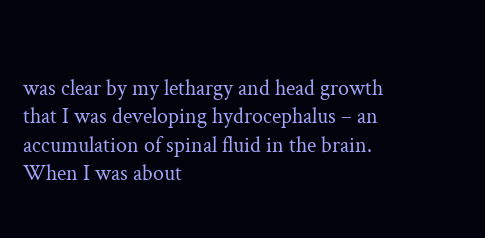was clear by my lethargy and head growth that I was developing hydrocephalus – an accumulation of spinal fluid in the brain.  When I was about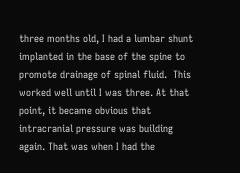three months old, I had a lumbar shunt implanted in the base of the spine to promote drainage of spinal fluid.  This worked well until I was three. At that point, it became obvious that intracranial pressure was building again. That was when I had the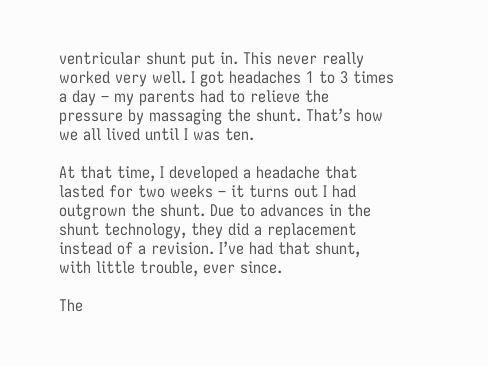ventricular shunt put in. This never really worked very well. I got headaches 1 to 3 times a day – my parents had to relieve the pressure by massaging the shunt. That’s how we all lived until I was ten.

At that time, I developed a headache that lasted for two weeks – it turns out I had outgrown the shunt. Due to advances in the shunt technology, they did a replacement instead of a revision. I’ve had that shunt, with little trouble, ever since.

The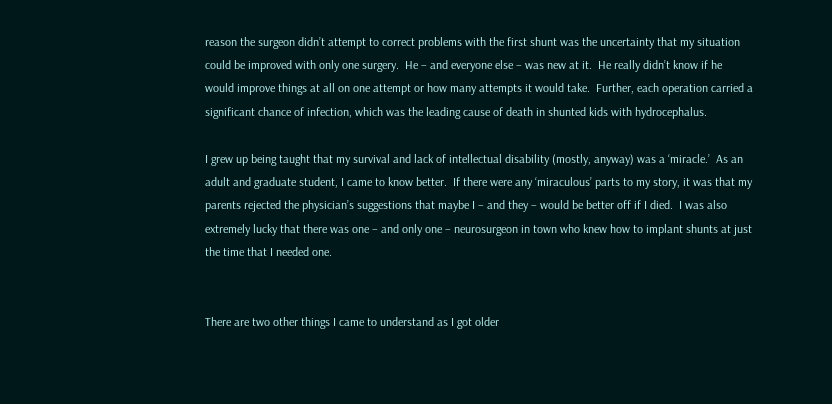reason the surgeon didn’t attempt to correct problems with the first shunt was the uncertainty that my situation could be improved with only one surgery.  He – and everyone else – was new at it.  He really didn’t know if he would improve things at all on one attempt or how many attempts it would take.  Further, each operation carried a significant chance of infection, which was the leading cause of death in shunted kids with hydrocephalus.

I grew up being taught that my survival and lack of intellectual disability (mostly, anyway) was a ‘miracle.’  As an adult and graduate student, I came to know better.  If there were any ‘miraculous’ parts to my story, it was that my parents rejected the physician’s suggestions that maybe I – and they – would be better off if I died.  I was also extremely lucky that there was one – and only one – neurosurgeon in town who knew how to implant shunts at just the time that I needed one.


There are two other things I came to understand as I got older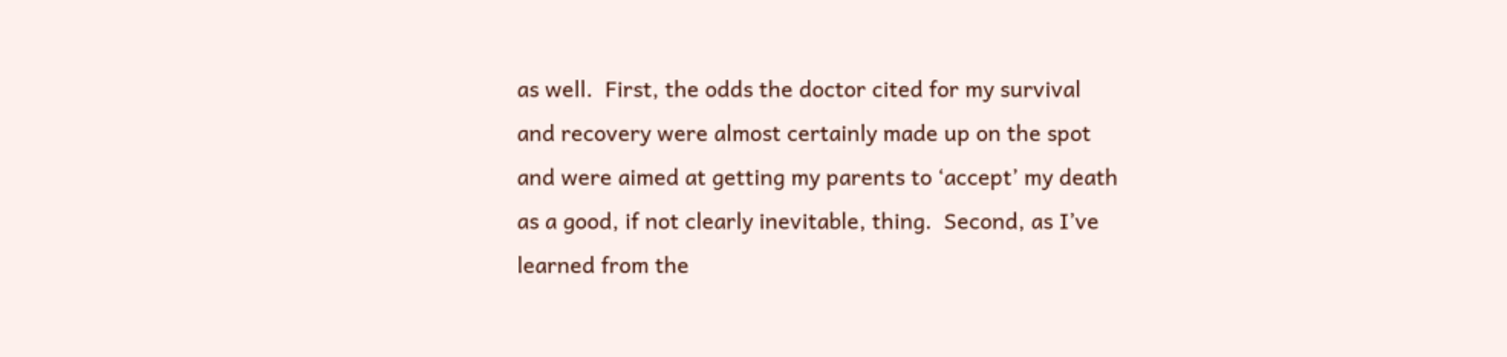as well.  First, the odds the doctor cited for my survival and recovery were almost certainly made up on the spot and were aimed at getting my parents to ‘accept’ my death as a good, if not clearly inevitable, thing.  Second, as I’ve learned from the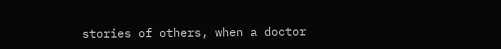stories of others, when a doctor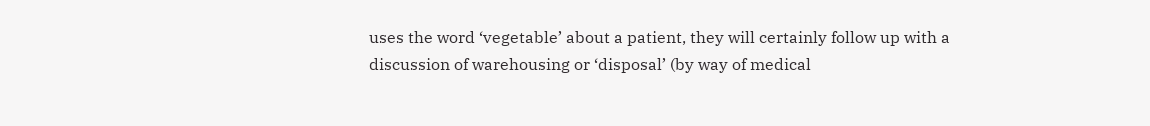uses the word ‘vegetable’ about a patient, they will certainly follow up with a discussion of warehousing or ‘disposal’ (by way of medical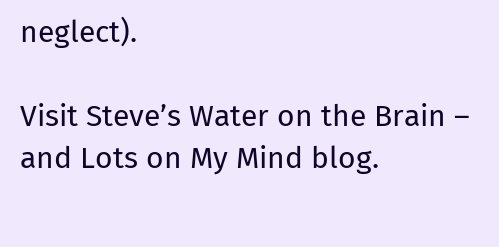neglect).

Visit Steve’s Water on the Brain – and Lots on My Mind blog.